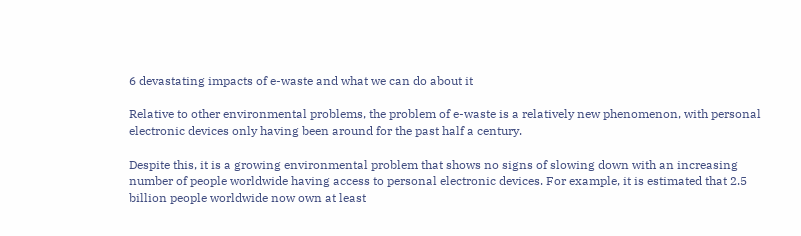6 devastating impacts of e-waste and what we can do about it

Relative to other environmental problems, the problem of e-waste is a relatively new phenomenon, with personal electronic devices only having been around for the past half a century.

Despite this, it is a growing environmental problem that shows no signs of slowing down with an increasing number of people worldwide having access to personal electronic devices. For example, it is estimated that 2.5 billion people worldwide now own at least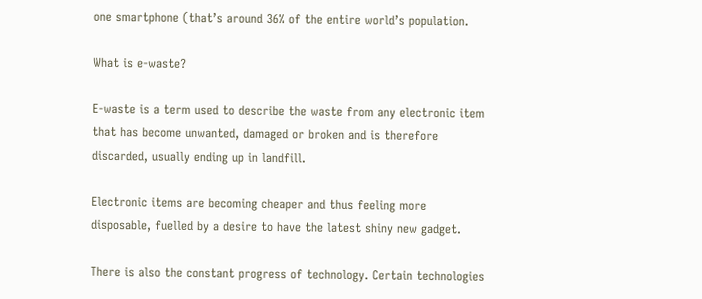one smartphone (that’s around 36% of the entire world’s population.

What is e-waste?

E-waste is a term used to describe the waste from any electronic item that has become unwanted, damaged or broken and is therefore discarded, usually ending up in landfill.

Electronic items are becoming cheaper and thus feeling more disposable, fuelled by a desire to have the latest shiny new gadget.

There is also the constant progress of technology. Certain technologies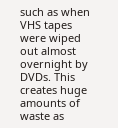such as when VHS tapes were wiped out almost overnight by DVDs. This creates huge amounts of waste as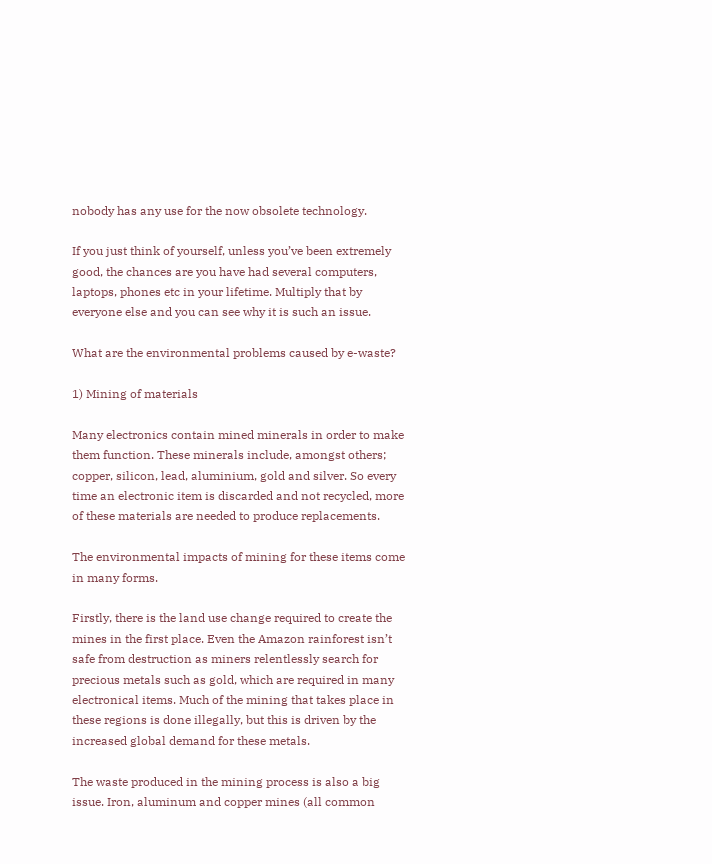nobody has any use for the now obsolete technology.

If you just think of yourself, unless you’ve been extremely good, the chances are you have had several computers, laptops, phones etc in your lifetime. Multiply that by everyone else and you can see why it is such an issue.

What are the environmental problems caused by e-waste?

1) Mining of materials

Many electronics contain mined minerals in order to make them function. These minerals include, amongst others; copper, silicon, lead, aluminium, gold and silver. So every time an electronic item is discarded and not recycled, more of these materials are needed to produce replacements.

The environmental impacts of mining for these items come in many forms.

Firstly, there is the land use change required to create the mines in the first place. Even the Amazon rainforest isn’t safe from destruction as miners relentlessly search for precious metals such as gold, which are required in many electronical items. Much of the mining that takes place in these regions is done illegally, but this is driven by the increased global demand for these metals.

The waste produced in the mining process is also a big issue. Iron, aluminum and copper mines (all common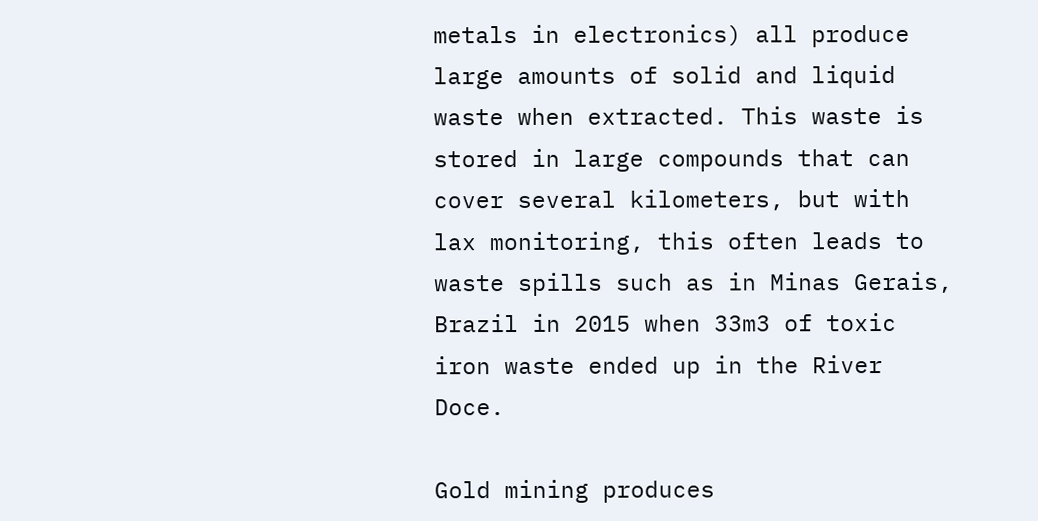metals in electronics) all produce large amounts of solid and liquid waste when extracted. This waste is stored in large compounds that can cover several kilometers, but with lax monitoring, this often leads to waste spills such as in Minas Gerais, Brazil in 2015 when 33m3 of toxic iron waste ended up in the River Doce.

Gold mining produces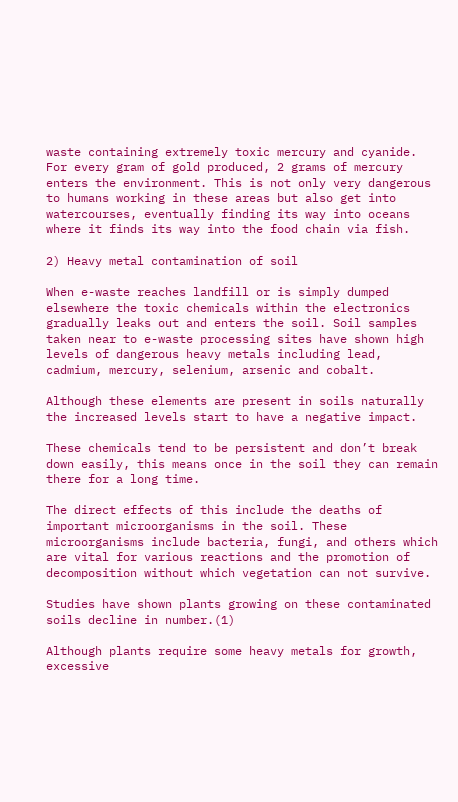waste containing extremely toxic mercury and cyanide. For every gram of gold produced, 2 grams of mercury enters the environment. This is not only very dangerous to humans working in these areas but also get into watercourses, eventually finding its way into oceans where it finds its way into the food chain via fish.

2) Heavy metal contamination of soil

When e-waste reaches landfill or is simply dumped elsewhere the toxic chemicals within the electronics gradually leaks out and enters the soil. Soil samples taken near to e-waste processing sites have shown high levels of dangerous heavy metals including lead, cadmium, mercury, selenium, arsenic and cobalt.

Although these elements are present in soils naturally the increased levels start to have a negative impact.

These chemicals tend to be persistent and don’t break down easily, this means once in the soil they can remain there for a long time.

The direct effects of this include the deaths of important microorganisms in the soil. These microorganisms include bacteria, fungi, and others which are vital for various reactions and the promotion of decomposition without which vegetation can not survive.

Studies have shown plants growing on these contaminated soils decline in number.(1)

Although plants require some heavy metals for growth, excessive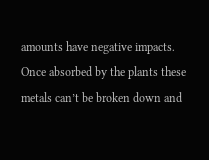amounts have negative impacts. Once absorbed by the plants these metals can’t be broken down and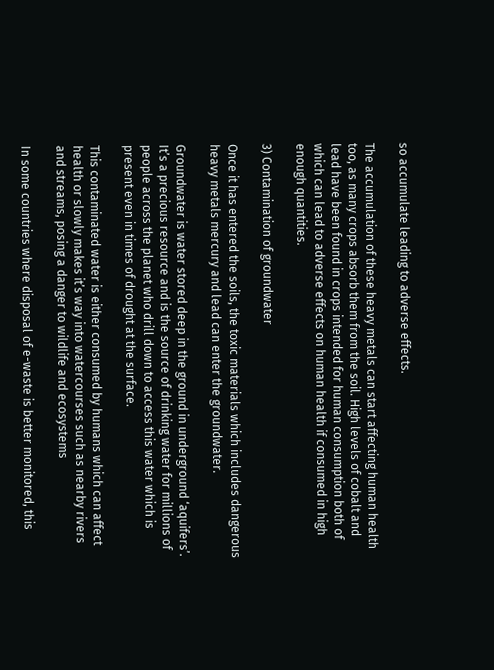so accumulate leading to adverse effects.

The accumulation of these heavy metals can start affecting human health too, as many crops absorb them from the soil. High levels of cobalt and lead have been found in crops intended for human consumption both of which can lead to adverse effects on human health if consumed in high enough quantities.

3) Contamination of groundwater

Once it has entered the soils, the toxic materials which includes dangerous heavy metals mercury and lead can enter the groundwater.

Groundwater is water stored deep in the ground in underground ‘aquifers’. It’s a precious resource and is the source of drinking water for millions of people across the planet who drill down to access this water which is present even in times of drought at the surface.

This contaminated water is either consumed by humans which can affect health or slowly makes it’s way into watercourses such as nearby rivers and streams, posing a danger to wildlife and ecosystems

In some countries where disposal of e-waste is better monitored, this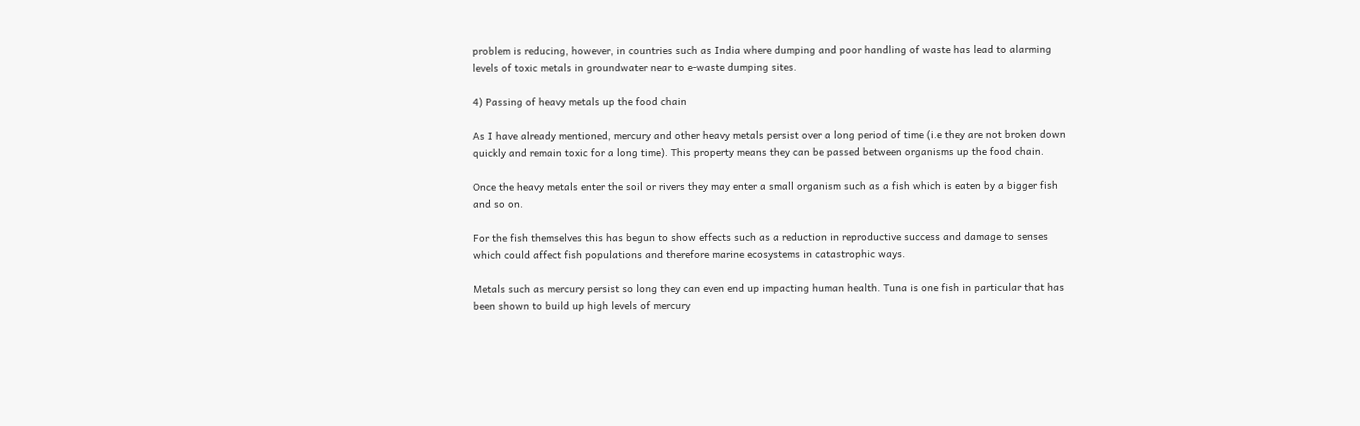problem is reducing, however, in countries such as India where dumping and poor handling of waste has lead to alarming levels of toxic metals in groundwater near to e-waste dumping sites.

4) Passing of heavy metals up the food chain

As I have already mentioned, mercury and other heavy metals persist over a long period of time (i.e they are not broken down quickly and remain toxic for a long time). This property means they can be passed between organisms up the food chain.

Once the heavy metals enter the soil or rivers they may enter a small organism such as a fish which is eaten by a bigger fish and so on.

For the fish themselves this has begun to show effects such as a reduction in reproductive success and damage to senses which could affect fish populations and therefore marine ecosystems in catastrophic ways.

Metals such as mercury persist so long they can even end up impacting human health. Tuna is one fish in particular that has been shown to build up high levels of mercury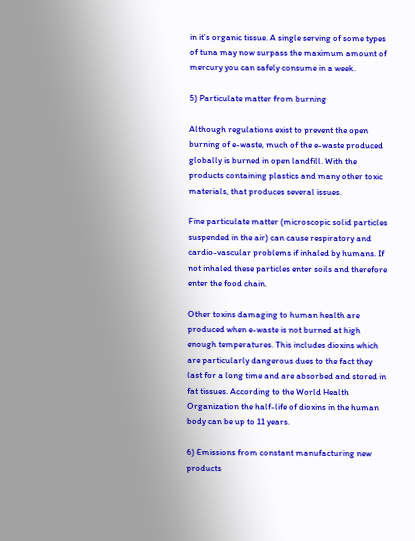in it’s organic tissue. A single serving of some types of tuna may now surpass the maximum amount of mercury you can safely consume in a week.

5) Particulate matter from burning

Although regulations exist to prevent the open burning of e-waste, much of the e-waste produced globally is burned in open landfill. With the products containing plastics and many other toxic materials, that produces several issues.

Fine particulate matter (microscopic solid particles suspended in the air) can cause respiratory and cardio-vascular problems if inhaled by humans. If not inhaled these particles enter soils and therefore enter the food chain.

Other toxins damaging to human health are produced when e-waste is not burned at high enough temperatures. This includes dioxins which are particularly dangerous dues to the fact they last for a long time and are absorbed and stored in fat tissues. According to the World Health Organization the half-life of dioxins in the human body can be up to 11 years.

6) Emissions from constant manufacturing new products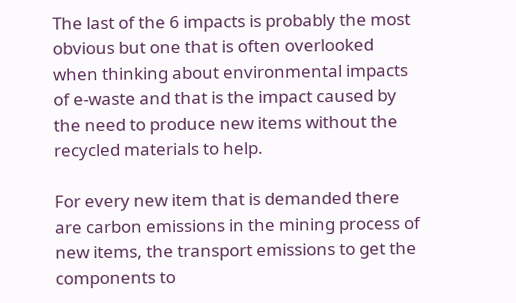The last of the 6 impacts is probably the most obvious but one that is often overlooked when thinking about environmental impacts of e-waste and that is the impact caused by the need to produce new items without the recycled materials to help.

For every new item that is demanded there are carbon emissions in the mining process of new items, the transport emissions to get the components to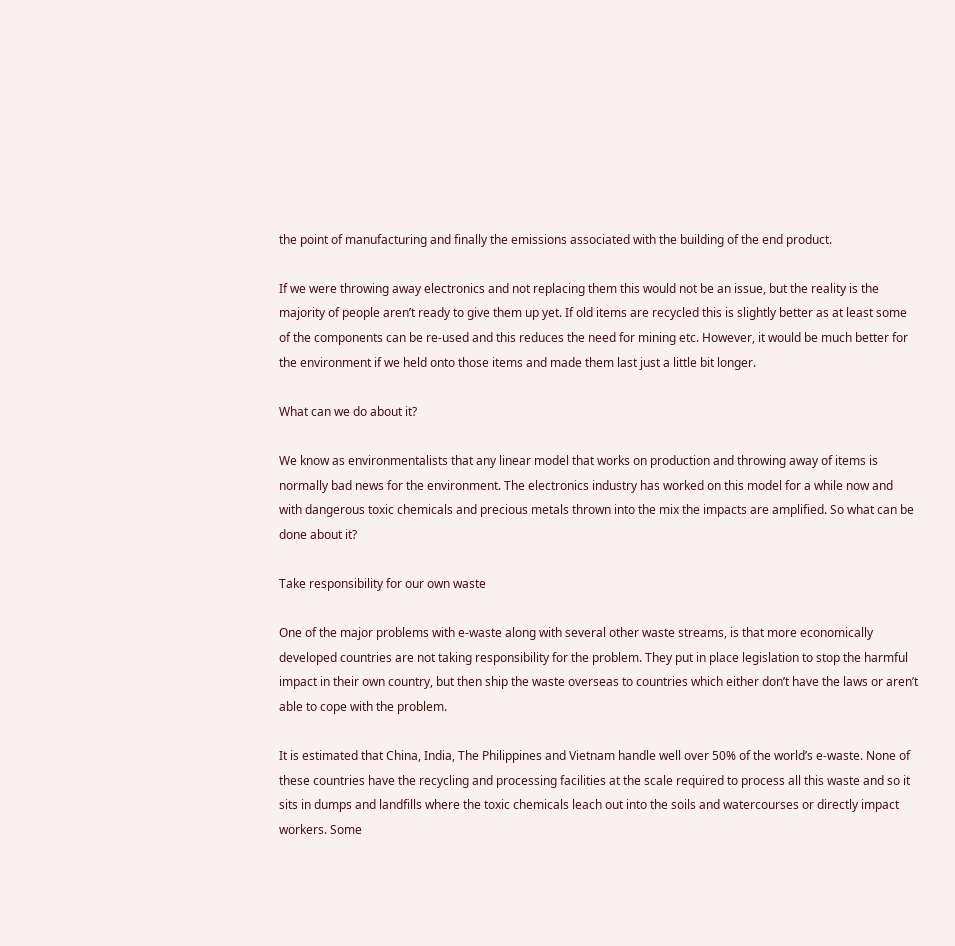the point of manufacturing and finally the emissions associated with the building of the end product.

If we were throwing away electronics and not replacing them this would not be an issue, but the reality is the majority of people aren’t ready to give them up yet. If old items are recycled this is slightly better as at least some of the components can be re-used and this reduces the need for mining etc. However, it would be much better for the environment if we held onto those items and made them last just a little bit longer.

What can we do about it?

We know as environmentalists that any linear model that works on production and throwing away of items is normally bad news for the environment. The electronics industry has worked on this model for a while now and with dangerous toxic chemicals and precious metals thrown into the mix the impacts are amplified. So what can be done about it?

Take responsibility for our own waste

One of the major problems with e-waste along with several other waste streams, is that more economically developed countries are not taking responsibility for the problem. They put in place legislation to stop the harmful impact in their own country, but then ship the waste overseas to countries which either don’t have the laws or aren’t able to cope with the problem.

It is estimated that China, India, The Philippines and Vietnam handle well over 50% of the world’s e-waste. None of these countries have the recycling and processing facilities at the scale required to process all this waste and so it sits in dumps and landfills where the toxic chemicals leach out into the soils and watercourses or directly impact workers. Some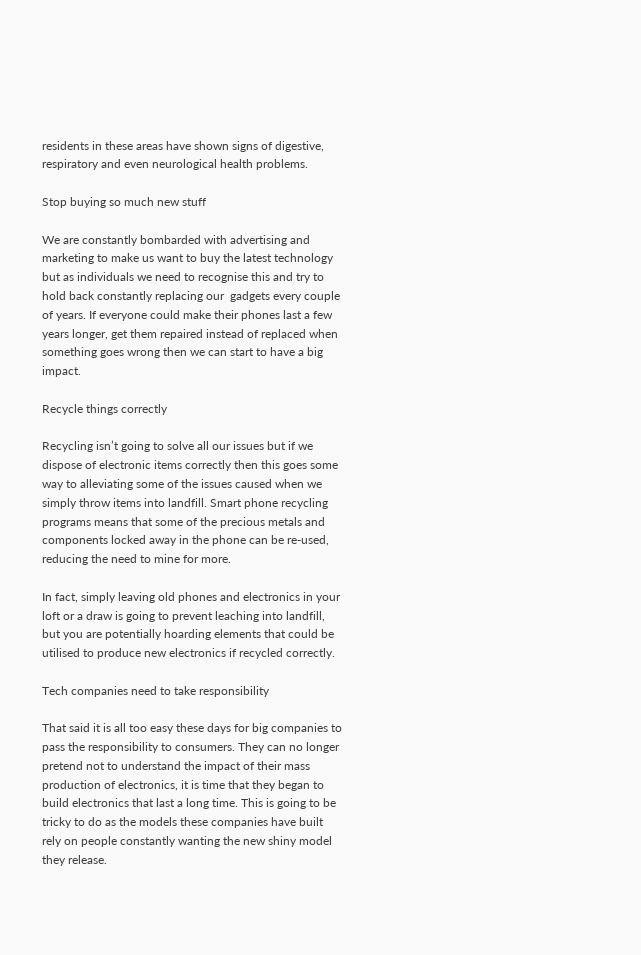residents in these areas have shown signs of digestive, respiratory and even neurological health problems.

Stop buying so much new stuff

We are constantly bombarded with advertising and marketing to make us want to buy the latest technology but as individuals we need to recognise this and try to hold back constantly replacing our  gadgets every couple of years. If everyone could make their phones last a few years longer, get them repaired instead of replaced when something goes wrong then we can start to have a big impact.

Recycle things correctly

Recycling isn’t going to solve all our issues but if we dispose of electronic items correctly then this goes some way to alleviating some of the issues caused when we simply throw items into landfill. Smart phone recycling programs means that some of the precious metals and components locked away in the phone can be re-used, reducing the need to mine for more.

In fact, simply leaving old phones and electronics in your loft or a draw is going to prevent leaching into landfill, but you are potentially hoarding elements that could be utilised to produce new electronics if recycled correctly.

Tech companies need to take responsibility

That said it is all too easy these days for big companies to pass the responsibility to consumers. They can no longer pretend not to understand the impact of their mass production of electronics, it is time that they began to build electronics that last a long time. This is going to be tricky to do as the models these companies have built rely on people constantly wanting the new shiny model they release.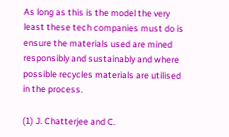As long as this is the model the very least these tech companies must do is ensure the materials used are mined responsibly and sustainably and where possible recycles materials are utilised in the process.

(1) J. Chatterjee and C.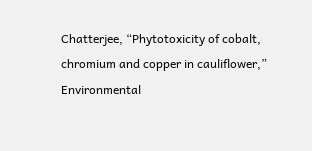Chatterjee, “Phytotoxicity of cobalt, chromium and copper in cauliflower,” Environmental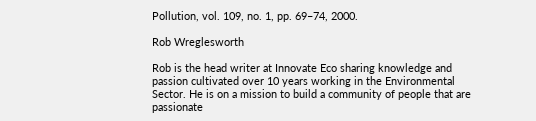Pollution, vol. 109, no. 1, pp. 69–74, 2000.

Rob Wreglesworth

Rob is the head writer at Innovate Eco sharing knowledge and passion cultivated over 10 years working in the Environmental Sector. He is on a mission to build a community of people that are passionate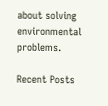about solving environmental problems.

Recent Posts